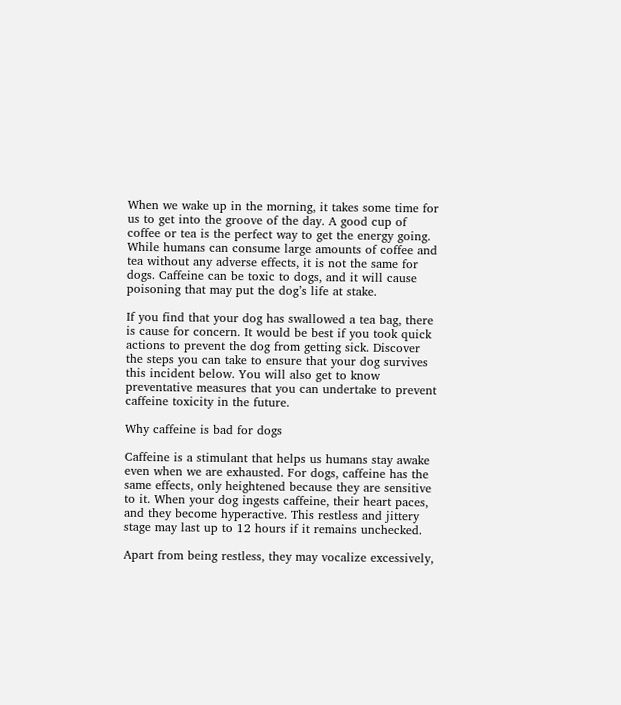When we wake up in the morning, it takes some time for us to get into the groove of the day. A good cup of coffee or tea is the perfect way to get the energy going. While humans can consume large amounts of coffee and tea without any adverse effects, it is not the same for dogs. Caffeine can be toxic to dogs, and it will cause poisoning that may put the dog’s life at stake.

If you find that your dog has swallowed a tea bag, there is cause for concern. It would be best if you took quick actions to prevent the dog from getting sick. Discover the steps you can take to ensure that your dog survives this incident below. You will also get to know preventative measures that you can undertake to prevent caffeine toxicity in the future.

Why caffeine is bad for dogs

Caffeine is a stimulant that helps us humans stay awake even when we are exhausted. For dogs, caffeine has the same effects, only heightened because they are sensitive to it. When your dog ingests caffeine, their heart paces, and they become hyperactive. This restless and jittery stage may last up to 12 hours if it remains unchecked.

Apart from being restless, they may vocalize excessively,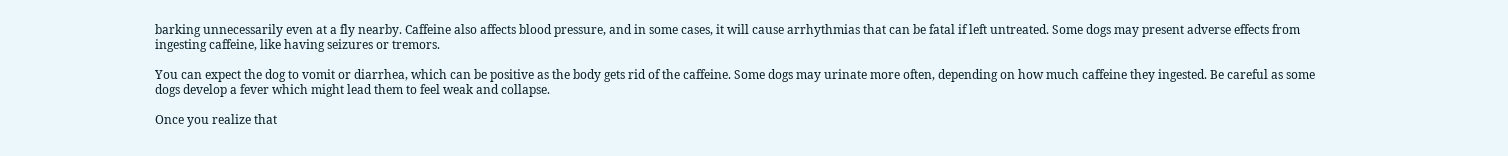barking unnecessarily even at a fly nearby. Caffeine also affects blood pressure, and in some cases, it will cause arrhythmias that can be fatal if left untreated. Some dogs may present adverse effects from ingesting caffeine, like having seizures or tremors.

You can expect the dog to vomit or diarrhea, which can be positive as the body gets rid of the caffeine. Some dogs may urinate more often, depending on how much caffeine they ingested. Be careful as some dogs develop a fever which might lead them to feel weak and collapse.

Once you realize that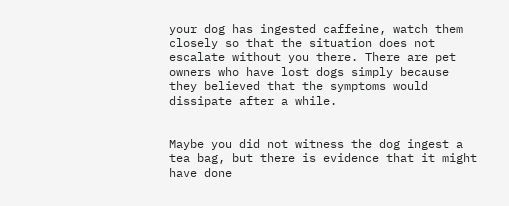your dog has ingested caffeine, watch them closely so that the situation does not escalate without you there. There are pet owners who have lost dogs simply because they believed that the symptoms would dissipate after a while.


Maybe you did not witness the dog ingest a tea bag, but there is evidence that it might have done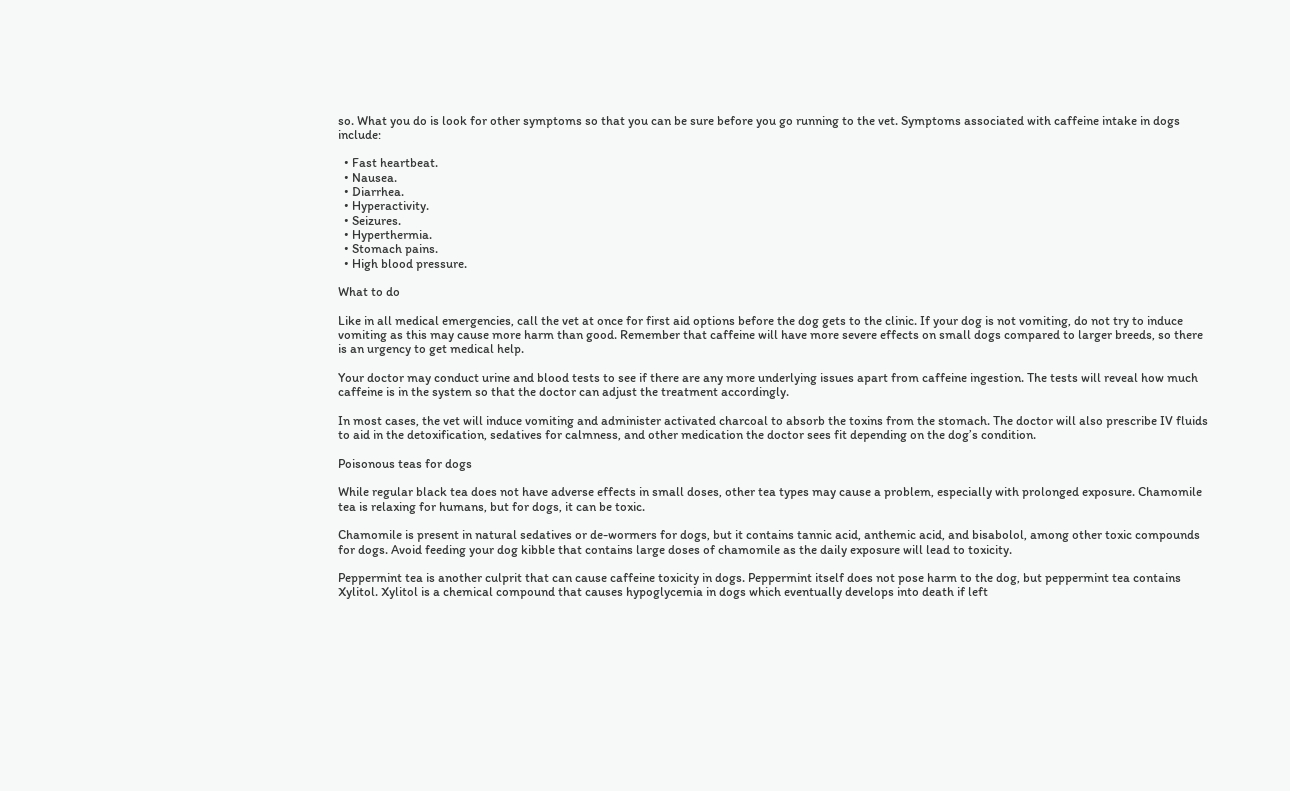so. What you do is look for other symptoms so that you can be sure before you go running to the vet. Symptoms associated with caffeine intake in dogs include:

  • Fast heartbeat.
  • Nausea.
  • Diarrhea.
  • Hyperactivity.
  • Seizures.
  • Hyperthermia.
  • Stomach pains.
  • High blood pressure.

What to do

Like in all medical emergencies, call the vet at once for first aid options before the dog gets to the clinic. If your dog is not vomiting, do not try to induce vomiting as this may cause more harm than good. Remember that caffeine will have more severe effects on small dogs compared to larger breeds, so there is an urgency to get medical help.

Your doctor may conduct urine and blood tests to see if there are any more underlying issues apart from caffeine ingestion. The tests will reveal how much caffeine is in the system so that the doctor can adjust the treatment accordingly.

In most cases, the vet will induce vomiting and administer activated charcoal to absorb the toxins from the stomach. The doctor will also prescribe IV fluids to aid in the detoxification, sedatives for calmness, and other medication the doctor sees fit depending on the dog’s condition.

Poisonous teas for dogs

While regular black tea does not have adverse effects in small doses, other tea types may cause a problem, especially with prolonged exposure. Chamomile tea is relaxing for humans, but for dogs, it can be toxic.

Chamomile is present in natural sedatives or de-wormers for dogs, but it contains tannic acid, anthemic acid, and bisabolol, among other toxic compounds for dogs. Avoid feeding your dog kibble that contains large doses of chamomile as the daily exposure will lead to toxicity.

Peppermint tea is another culprit that can cause caffeine toxicity in dogs. Peppermint itself does not pose harm to the dog, but peppermint tea contains Xylitol. Xylitol is a chemical compound that causes hypoglycemia in dogs which eventually develops into death if left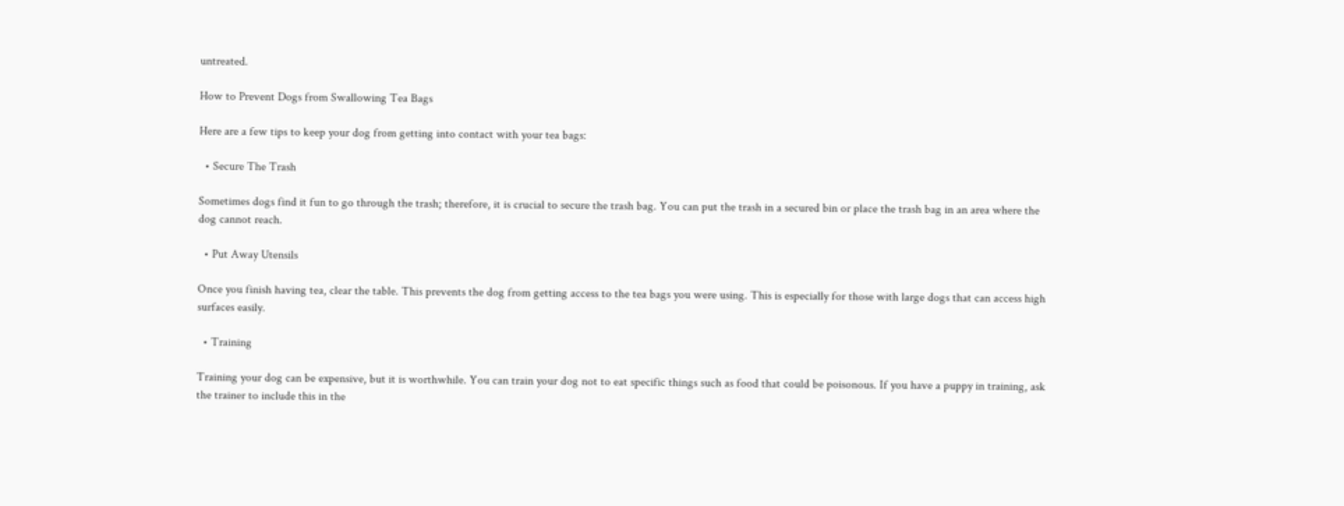untreated.

How to Prevent Dogs from Swallowing Tea Bags

Here are a few tips to keep your dog from getting into contact with your tea bags:

  • Secure The Trash

Sometimes dogs find it fun to go through the trash; therefore, it is crucial to secure the trash bag. You can put the trash in a secured bin or place the trash bag in an area where the dog cannot reach.

  • Put Away Utensils

Once you finish having tea, clear the table. This prevents the dog from getting access to the tea bags you were using. This is especially for those with large dogs that can access high surfaces easily.

  • Training

Training your dog can be expensive, but it is worthwhile. You can train your dog not to eat specific things such as food that could be poisonous. If you have a puppy in training, ask the trainer to include this in the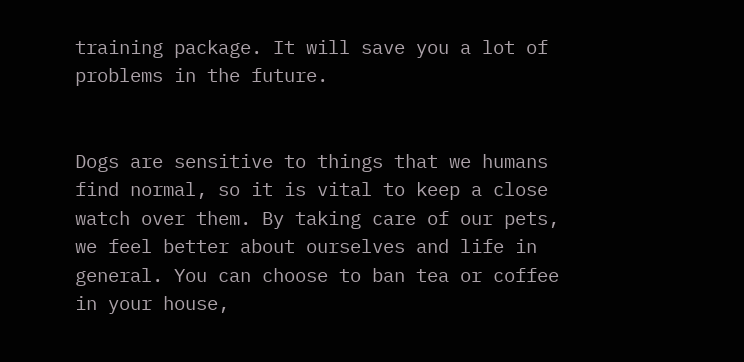training package. It will save you a lot of problems in the future.


Dogs are sensitive to things that we humans find normal, so it is vital to keep a close watch over them. By taking care of our pets, we feel better about ourselves and life in general. You can choose to ban tea or coffee in your house,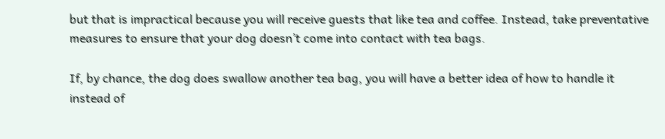but that is impractical because you will receive guests that like tea and coffee. Instead, take preventative measures to ensure that your dog doesn’t come into contact with tea bags.

If, by chance, the dog does swallow another tea bag, you will have a better idea of how to handle it instead of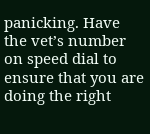panicking. Have the vet’s number on speed dial to ensure that you are doing the right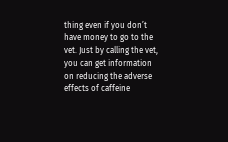thing even if you don’t have money to go to the vet. Just by calling the vet, you can get information on reducing the adverse effects of caffeine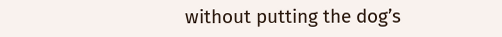without putting the dog’s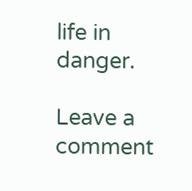life in danger.

Leave a comment